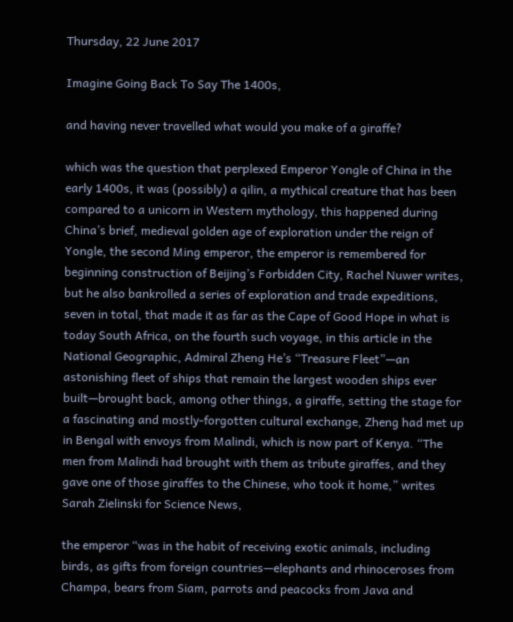Thursday, 22 June 2017

Imagine Going Back To Say The 1400s,

and having never travelled what would you make of a giraffe?

which was the question that perplexed Emperor Yongle of China in the early 1400s, it was (possibly) a qilin, a mythical creature that has been compared to a unicorn in Western mythology, this happened during China’s brief, medieval golden age of exploration under the reign of Yongle, the second Ming emperor, the emperor is remembered for beginning construction of Beijing’s Forbidden City, Rachel Nuwer writes, but he also bankrolled a series of exploration and trade expeditions, seven in total, that made it as far as the Cape of Good Hope in what is today South Africa, on the fourth such voyage, in this article in the National Geographic, Admiral Zheng He’s “Treasure Fleet”—an astonishing fleet of ships that remain the largest wooden ships ever built—brought back, among other things, a giraffe, setting the stage for a fascinating and mostly-forgotten cultural exchange, Zheng had met up in Bengal with envoys from Malindi, which is now part of Kenya. “The men from Malindi had brought with them as tribute giraffes, and they gave one of those giraffes to the Chinese, who took it home,” writes Sarah Zielinski for Science News,

the emperor “was in the habit of receiving exotic animals, including birds, as gifts from foreign countries—elephants and rhinoceroses from Champa, bears from Siam, parrots and peacocks from Java and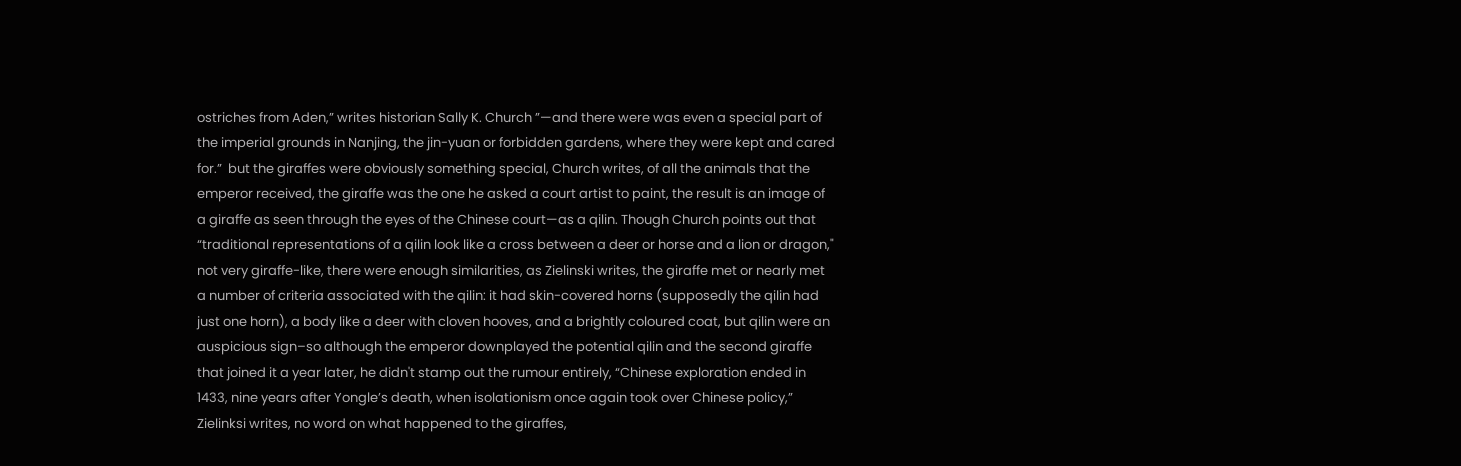ostriches from Aden,” writes historian Sally K. Church ”—and there were was even a special part of the imperial grounds in Nanjing, the jin-yuan or forbidden gardens, where they were kept and cared for.”  but the giraffes were obviously something special, Church writes, of all the animals that the emperor received, the giraffe was the one he asked a court artist to paint, the result is an image of a giraffe as seen through the eyes of the Chinese court—as a qilin. Though Church points out that “traditional representations of a qilin look like a cross between a deer or horse and a lion or dragon," not very giraffe-like, there were enough similarities, as Zielinski writes, the giraffe met or nearly met a number of criteria associated with the qilin: it had skin-covered horns (supposedly the qilin had just one horn), a body like a deer with cloven hooves, and a brightly coloured coat, but qilin were an auspicious sign–so although the emperor downplayed the potential qilin and the second giraffe that joined it a year later, he didn't stamp out the rumour entirely, “Chinese exploration ended in 1433, nine years after Yongle’s death, when isolationism once again took over Chinese policy,” Zielinksi writes, no word on what happened to the giraffes,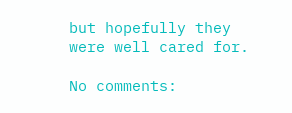but hopefully they were well cared for.

No comments: